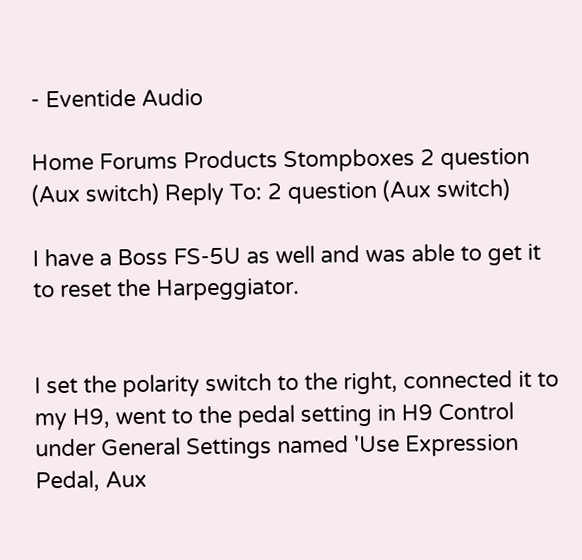- Eventide Audio

Home Forums Products Stompboxes 2 question (Aux switch) Reply To: 2 question (Aux switch)

I have a Boss FS-5U as well and was able to get it to reset the Harpeggiator.


I set the polarity switch to the right, connected it to my H9, went to the pedal setting in H9 Control under General Settings named 'Use Expression Pedal, Aux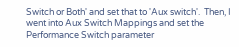Switch or Both' and set that to 'Aux switch'.  Then, I went into Aux Switch Mappings and set the Performance Switch parameter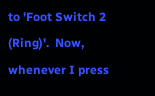to 'Foot Switch 2 (Ring)'.  Now, whenever I press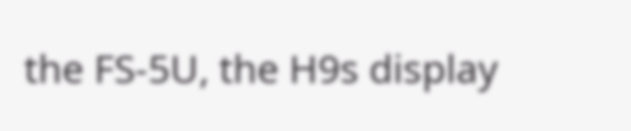the FS-5U, the H9s display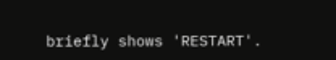briefly shows 'RESTART'.